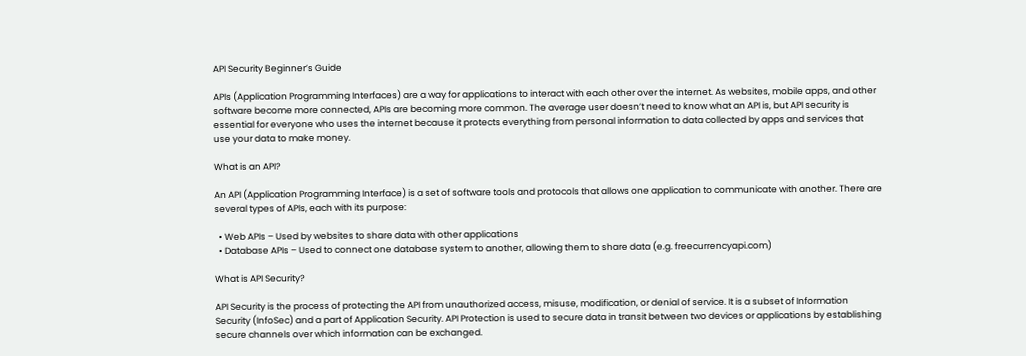API Security Beginner’s Guide

APIs (Application Programming Interfaces) are a way for applications to interact with each other over the internet. As websites, mobile apps, and other software become more connected, APIs are becoming more common. The average user doesn’t need to know what an API is, but API security is essential for everyone who uses the internet because it protects everything from personal information to data collected by apps and services that use your data to make money.

What is an API?

An API (Application Programming Interface) is a set of software tools and protocols that allows one application to communicate with another. There are several types of APIs, each with its purpose:

  • Web APIs – Used by websites to share data with other applications
  • Database APIs – Used to connect one database system to another, allowing them to share data (e.g. freecurrencyapi.com)

What is API Security?

API Security is the process of protecting the API from unauthorized access, misuse, modification, or denial of service. It is a subset of Information Security (InfoSec) and a part of Application Security. API Protection is used to secure data in transit between two devices or applications by establishing secure channels over which information can be exchanged.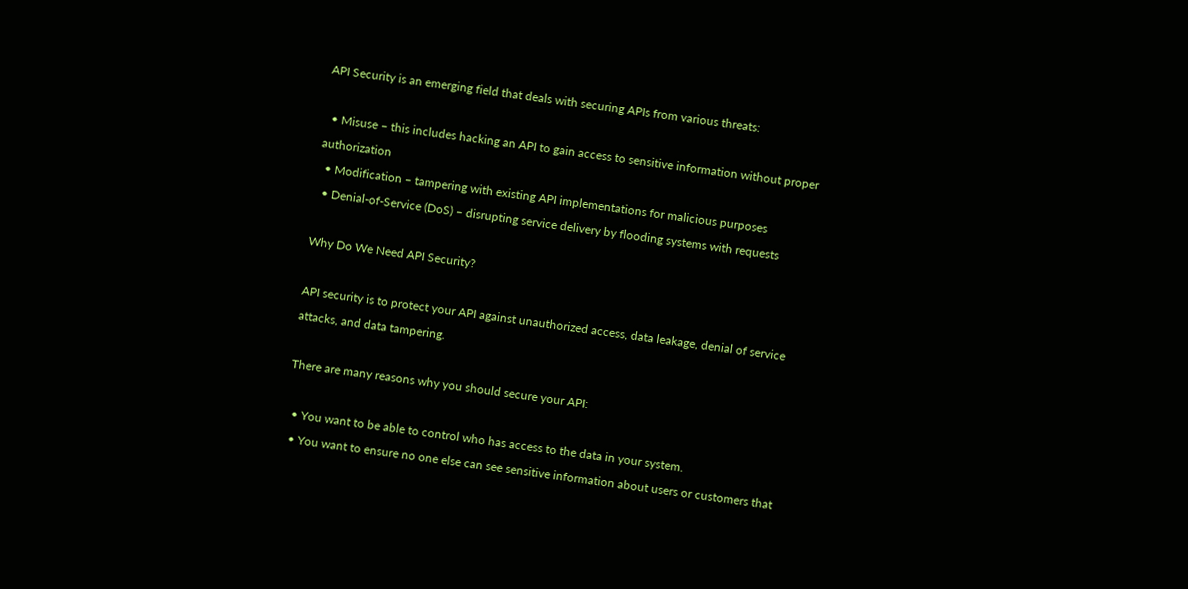API Security is an emerging field that deals with securing APIs from various threats:

  • Misuse – this includes hacking an API to gain access to sensitive information without proper authorization
  • Modification – tampering with existing API implementations for malicious purposes
  • Denial-of-Service (DoS) – disrupting service delivery by flooding systems with requests

Why Do We Need API Security?

API security is to protect your API against unauthorized access, data leakage, denial of service attacks, and data tampering.

There are many reasons why you should secure your API:

  • You want to be able to control who has access to the data in your system.
  • You want to ensure no one else can see sensitive information about users or customers that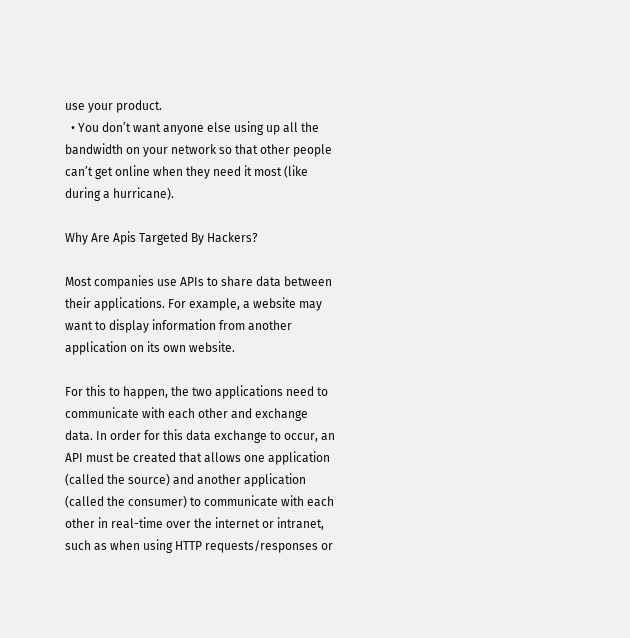use your product.
  • You don’t want anyone else using up all the bandwidth on your network so that other people can’t get online when they need it most (like during a hurricane).

Why Are Apis Targeted By Hackers?

Most companies use APIs to share data between their applications. For example, a website may want to display information from another application on its own website.

For this to happen, the two applications need to communicate with each other and exchange data. In order for this data exchange to occur, an API must be created that allows one application (called the source) and another application (called the consumer) to communicate with each other in real-time over the internet or intranet, such as when using HTTP requests/responses or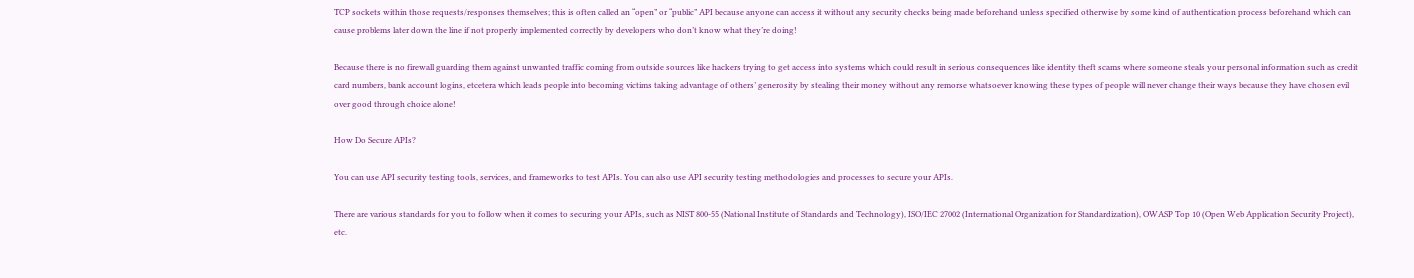TCP sockets within those requests/responses themselves; this is often called an “open” or “public” API because anyone can access it without any security checks being made beforehand unless specified otherwise by some kind of authentication process beforehand which can cause problems later down the line if not properly implemented correctly by developers who don’t know what they’re doing!

Because there is no firewall guarding them against unwanted traffic coming from outside sources like hackers trying to get access into systems which could result in serious consequences like identity theft scams where someone steals your personal information such as credit card numbers, bank account logins, etcetera which leads people into becoming victims taking advantage of others’ generosity by stealing their money without any remorse whatsoever knowing these types of people will never change their ways because they have chosen evil over good through choice alone!

How Do Secure APIs?

You can use API security testing tools, services, and frameworks to test APIs. You can also use API security testing methodologies and processes to secure your APIs.

There are various standards for you to follow when it comes to securing your APIs, such as NIST 800-55 (National Institute of Standards and Technology), ISO/IEC 27002 (International Organization for Standardization), OWASP Top 10 (Open Web Application Security Project), etc.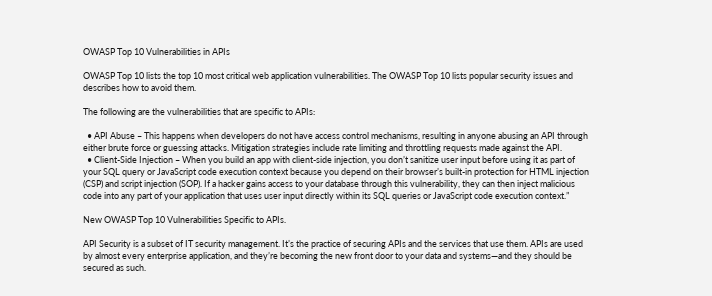OWASP Top 10 Vulnerabilities in APIs

OWASP Top 10 lists the top 10 most critical web application vulnerabilities. The OWASP Top 10 lists popular security issues and describes how to avoid them.

The following are the vulnerabilities that are specific to APIs:

  • API Abuse – This happens when developers do not have access control mechanisms, resulting in anyone abusing an API through either brute force or guessing attacks. Mitigation strategies include rate limiting and throttling requests made against the API.
  • Client-Side Injection – When you build an app with client-side injection, you don’t sanitize user input before using it as part of your SQL query or JavaScript code execution context because you depend on their browser’s built-in protection for HTML injection (CSP) and script injection (SOP). If a hacker gains access to your database through this vulnerability, they can then inject malicious code into any part of your application that uses user input directly within its SQL queries or JavaScript code execution context.”

New OWASP Top 10 Vulnerabilities Specific to APIs.

API Security is a subset of IT security management. It’s the practice of securing APIs and the services that use them. APIs are used by almost every enterprise application, and they’re becoming the new front door to your data and systems—and they should be secured as such.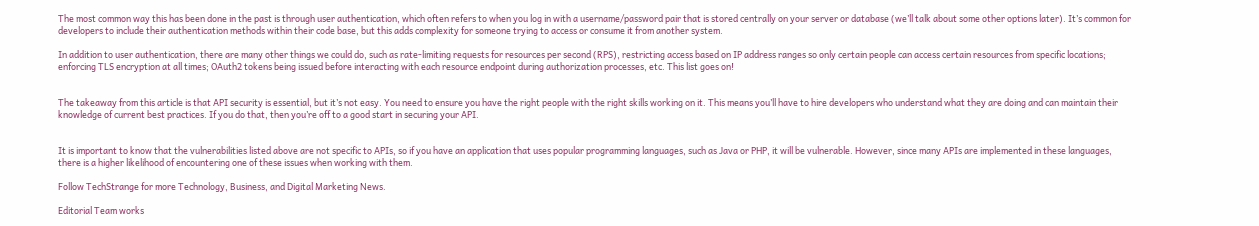The most common way this has been done in the past is through user authentication, which often refers to when you log in with a username/password pair that is stored centrally on your server or database (we’ll talk about some other options later). It’s common for developers to include their authentication methods within their code base, but this adds complexity for someone trying to access or consume it from another system.

In addition to user authentication, there are many other things we could do, such as rate-limiting requests for resources per second (RPS), restricting access based on IP address ranges so only certain people can access certain resources from specific locations; enforcing TLS encryption at all times; OAuth2 tokens being issued before interacting with each resource endpoint during authorization processes, etc. This list goes on!


The takeaway from this article is that API security is essential, but it’s not easy. You need to ensure you have the right people with the right skills working on it. This means you’ll have to hire developers who understand what they are doing and can maintain their knowledge of current best practices. If you do that, then you’re off to a good start in securing your API.


It is important to know that the vulnerabilities listed above are not specific to APIs, so if you have an application that uses popular programming languages, such as Java or PHP, it will be vulnerable. However, since many APIs are implemented in these languages, there is a higher likelihood of encountering one of these issues when working with them.

Follow TechStrange for more Technology, Business, and Digital Marketing News.

Editorial Team works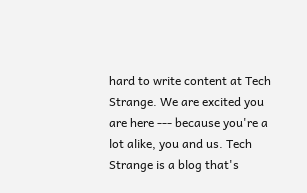hard to write content at Tech Strange. We are excited you are here --- because you're a lot alike, you and us. Tech Strange is a blog that's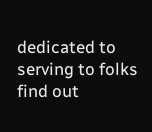dedicated to serving to folks find out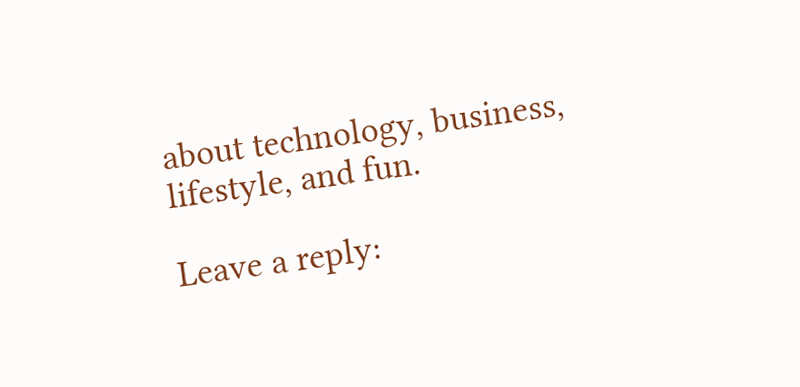about technology, business, lifestyle, and fun.

Leave a reply: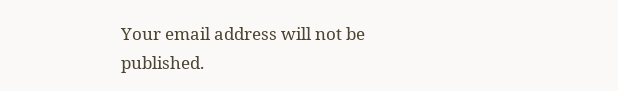Your email address will not be published.